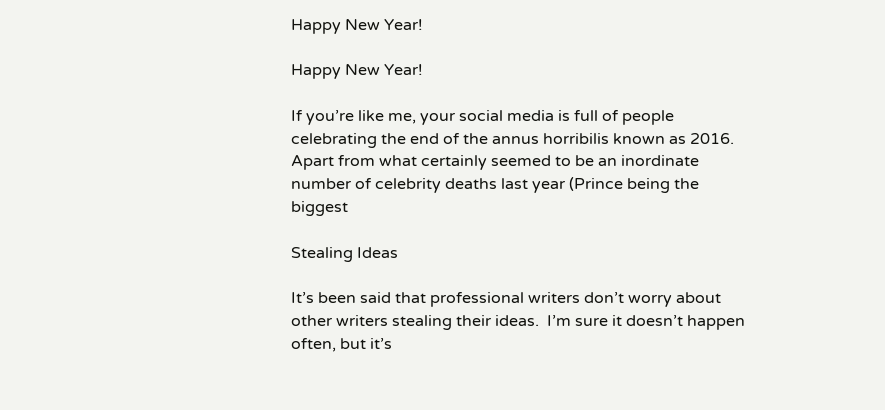Happy New Year!

Happy New Year!

If you’re like me, your social media is full of people celebrating the end of the annus horribilis known as 2016. Apart from what certainly seemed to be an inordinate number of celebrity deaths last year (Prince being the biggest

Stealing Ideas

It’s been said that professional writers don’t worry about other writers stealing their ideas.  I’m sure it doesn’t happen often, but it’s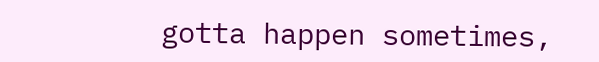gotta happen sometimes,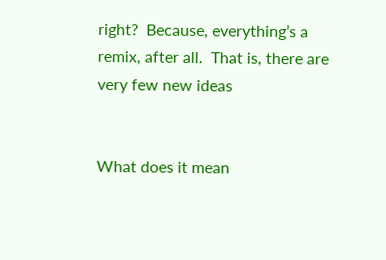right?  Because, everything’s a remix, after all.  That is, there are very few new ideas


What does it mean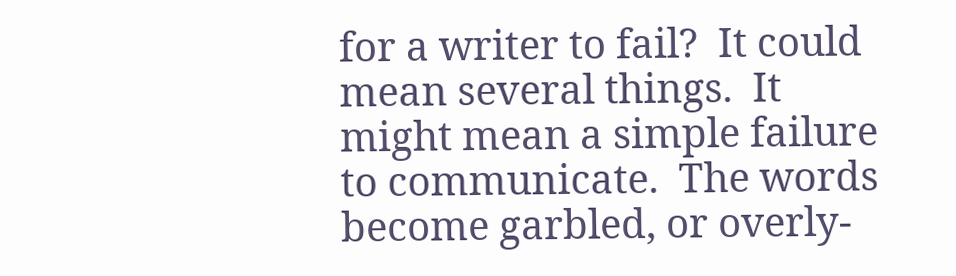for a writer to fail?  It could mean several things.  It might mean a simple failure to communicate.  The words become garbled, or overly-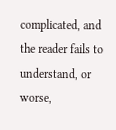complicated, and the reader fails to understand, or worse,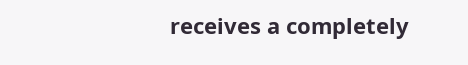receives a completely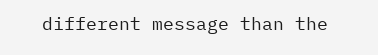different message than the